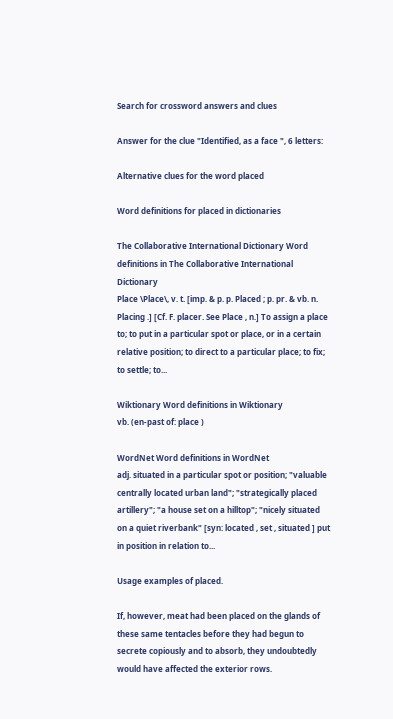Search for crossword answers and clues

Answer for the clue "Identified, as a face ", 6 letters:

Alternative clues for the word placed

Word definitions for placed in dictionaries

The Collaborative International Dictionary Word definitions in The Collaborative International Dictionary
Place \Place\, v. t. [imp. & p. p. Placed ; p. pr. & vb. n. Placing .] [Cf. F. placer. See Place , n.] To assign a place to; to put in a particular spot or place, or in a certain relative position; to direct to a particular place; to fix; to settle; to...

Wiktionary Word definitions in Wiktionary
vb. (en-past of: place )

WordNet Word definitions in WordNet
adj. situated in a particular spot or position; "valuable centrally located urban land"; "strategically placed artillery"; "a house set on a hilltop"; "nicely situated on a quiet riverbank" [syn: located , set , situated ] put in position in relation to...

Usage examples of placed.

If, however, meat had been placed on the glands of these same tentacles before they had begun to secrete copiously and to absorb, they undoubtedly would have affected the exterior rows.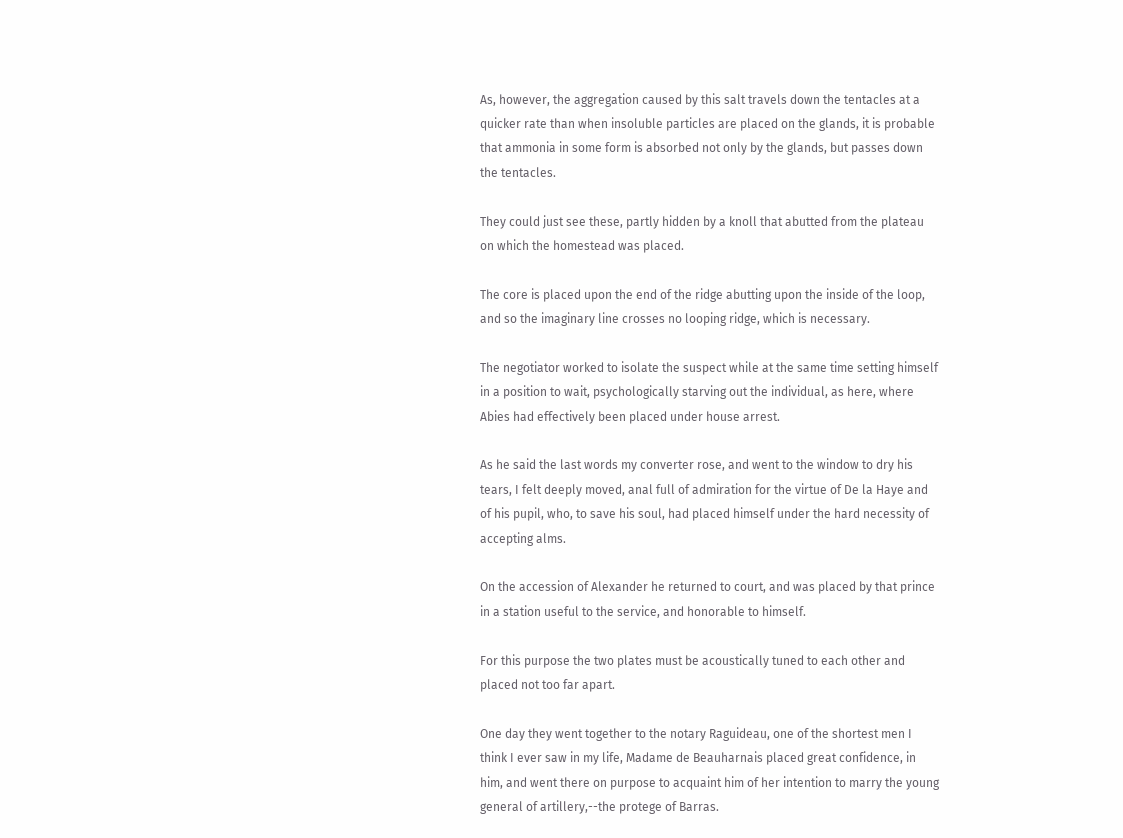As, however, the aggregation caused by this salt travels down the tentacles at a quicker rate than when insoluble particles are placed on the glands, it is probable that ammonia in some form is absorbed not only by the glands, but passes down the tentacles.

They could just see these, partly hidden by a knoll that abutted from the plateau on which the homestead was placed.

The core is placed upon the end of the ridge abutting upon the inside of the loop, and so the imaginary line crosses no looping ridge, which is necessary.

The negotiator worked to isolate the suspect while at the same time setting himself in a position to wait, psychologically starving out the individual, as here, where Abies had effectively been placed under house arrest.

As he said the last words my converter rose, and went to the window to dry his tears, I felt deeply moved, anal full of admiration for the virtue of De la Haye and of his pupil, who, to save his soul, had placed himself under the hard necessity of accepting alms.

On the accession of Alexander he returned to court, and was placed by that prince in a station useful to the service, and honorable to himself.

For this purpose the two plates must be acoustically tuned to each other and placed not too far apart.

One day they went together to the notary Raguideau, one of the shortest men I think I ever saw in my life, Madame de Beauharnais placed great confidence, in him, and went there on purpose to acquaint him of her intention to marry the young general of artillery,--the protege of Barras.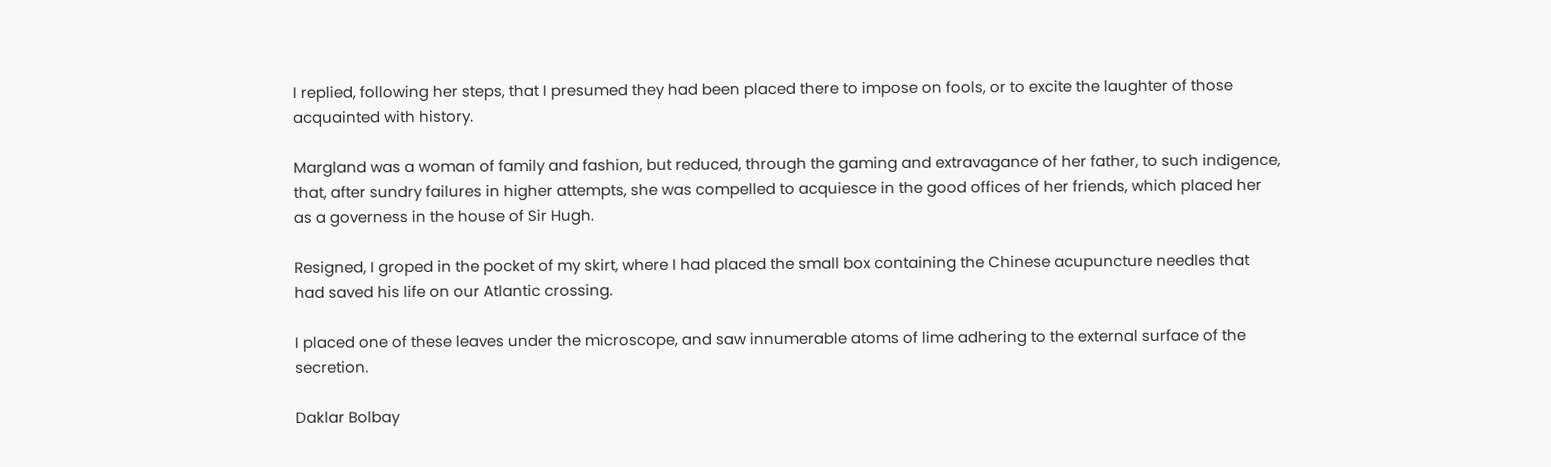I replied, following her steps, that I presumed they had been placed there to impose on fools, or to excite the laughter of those acquainted with history.

Margland was a woman of family and fashion, but reduced, through the gaming and extravagance of her father, to such indigence, that, after sundry failures in higher attempts, she was compelled to acquiesce in the good offices of her friends, which placed her as a governess in the house of Sir Hugh.

Resigned, I groped in the pocket of my skirt, where I had placed the small box containing the Chinese acupuncture needles that had saved his life on our Atlantic crossing.

I placed one of these leaves under the microscope, and saw innumerable atoms of lime adhering to the external surface of the secretion.

Daklar Bolbay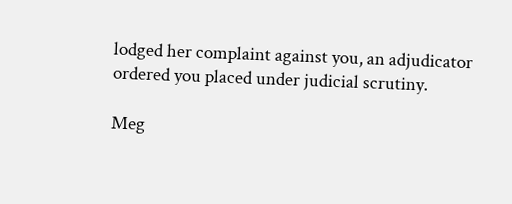lodged her complaint against you, an adjudicator ordered you placed under judicial scrutiny.

Meg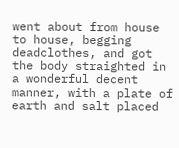went about from house to house, begging deadclothes, and got the body straighted in a wonderful decent manner, with a plate of earth and salt placed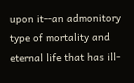upon it--an admonitory type of mortality and eternal life that has ill-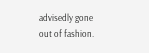advisedly gone out of fashion.